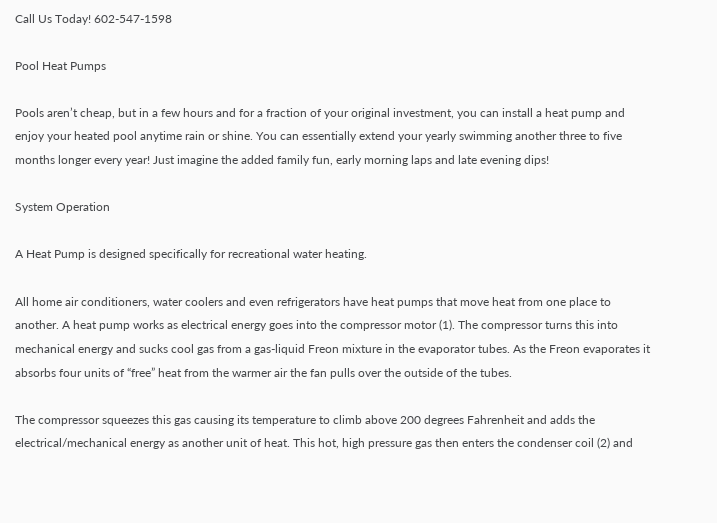Call Us Today! 602-547-1598

Pool Heat Pumps

Pools aren’t cheap, but in a few hours and for a fraction of your original investment, you can install a heat pump and enjoy your heated pool anytime rain or shine. You can essentially extend your yearly swimming another three to five months longer every year! Just imagine the added family fun, early morning laps and late evening dips!

System Operation

A Heat Pump is designed specifically for recreational water heating.

All home air conditioners, water coolers and even refrigerators have heat pumps that move heat from one place to another. A heat pump works as electrical energy goes into the compressor motor (1). The compressor turns this into mechanical energy and sucks cool gas from a gas-liquid Freon mixture in the evaporator tubes. As the Freon evaporates it absorbs four units of “free” heat from the warmer air the fan pulls over the outside of the tubes.

The compressor squeezes this gas causing its temperature to climb above 200 degrees Fahrenheit and adds the electrical/mechanical energy as another unit of heat. This hot, high pressure gas then enters the condenser coil (2) and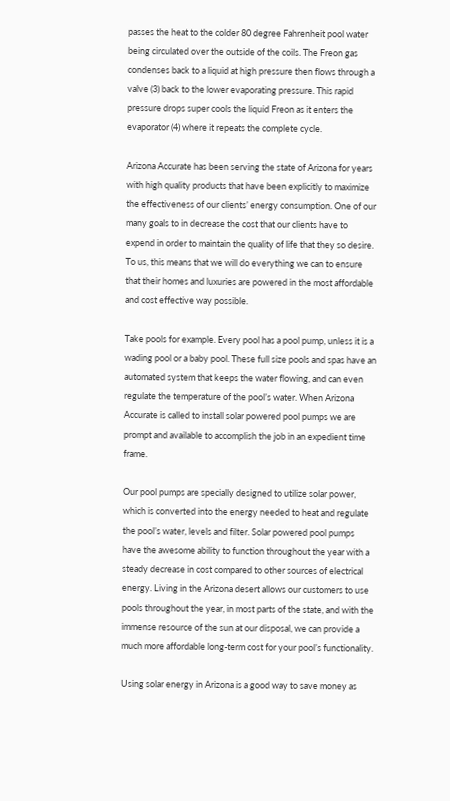passes the heat to the colder 80 degree Fahrenheit pool water being circulated over the outside of the coils. The Freon gas condenses back to a liquid at high pressure then flows through a valve (3) back to the lower evaporating pressure. This rapid pressure drops super cools the liquid Freon as it enters the evaporator (4) where it repeats the complete cycle.

Arizona Accurate has been serving the state of Arizona for years with high quality products that have been explicitly to maximize the effectiveness of our clients’ energy consumption. One of our many goals to in decrease the cost that our clients have to expend in order to maintain the quality of life that they so desire. To us, this means that we will do everything we can to ensure that their homes and luxuries are powered in the most affordable and cost effective way possible.

Take pools for example. Every pool has a pool pump, unless it is a wading pool or a baby pool. These full size pools and spas have an automated system that keeps the water flowing, and can even regulate the temperature of the pool’s water. When Arizona Accurate is called to install solar powered pool pumps we are prompt and available to accomplish the job in an expedient time frame.

Our pool pumps are specially designed to utilize solar power, which is converted into the energy needed to heat and regulate the pool’s water, levels and filter. Solar powered pool pumps have the awesome ability to function throughout the year with a steady decrease in cost compared to other sources of electrical energy. Living in the Arizona desert allows our customers to use pools throughout the year, in most parts of the state, and with the immense resource of the sun at our disposal, we can provide a much more affordable long-term cost for your pool’s functionality.

Using solar energy in Arizona is a good way to save money as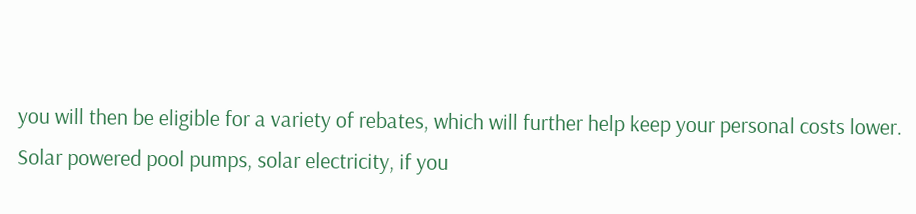you will then be eligible for a variety of rebates, which will further help keep your personal costs lower. Solar powered pool pumps, solar electricity, if you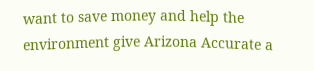want to save money and help the environment give Arizona Accurate a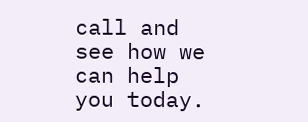call and see how we can help you today.